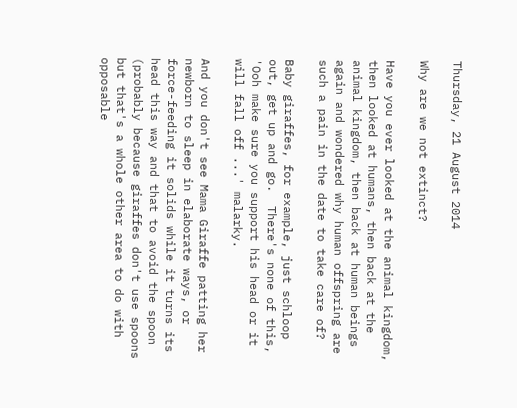Thursday, 21 August 2014

Why are we not extinct?

Have you ever looked at the animal kingdom, then looked at humans, then back at the animal kingdom, then back at human beings again and wondered why human offspring are such a pain in the date to take care of?

Baby giraffes, for example, just schloop out, get up and go.  There's none of this, 'Ooh make sure you support his head or it will fall off ...' malarky.

And you don't see Mama Giraffe patting her newborn to sleep in elaborate ways, or force-feeding it solids while it turns its head this way and that to avoid the spoon (probably because giraffes don't use spoons but that's a whole other area to do with opposable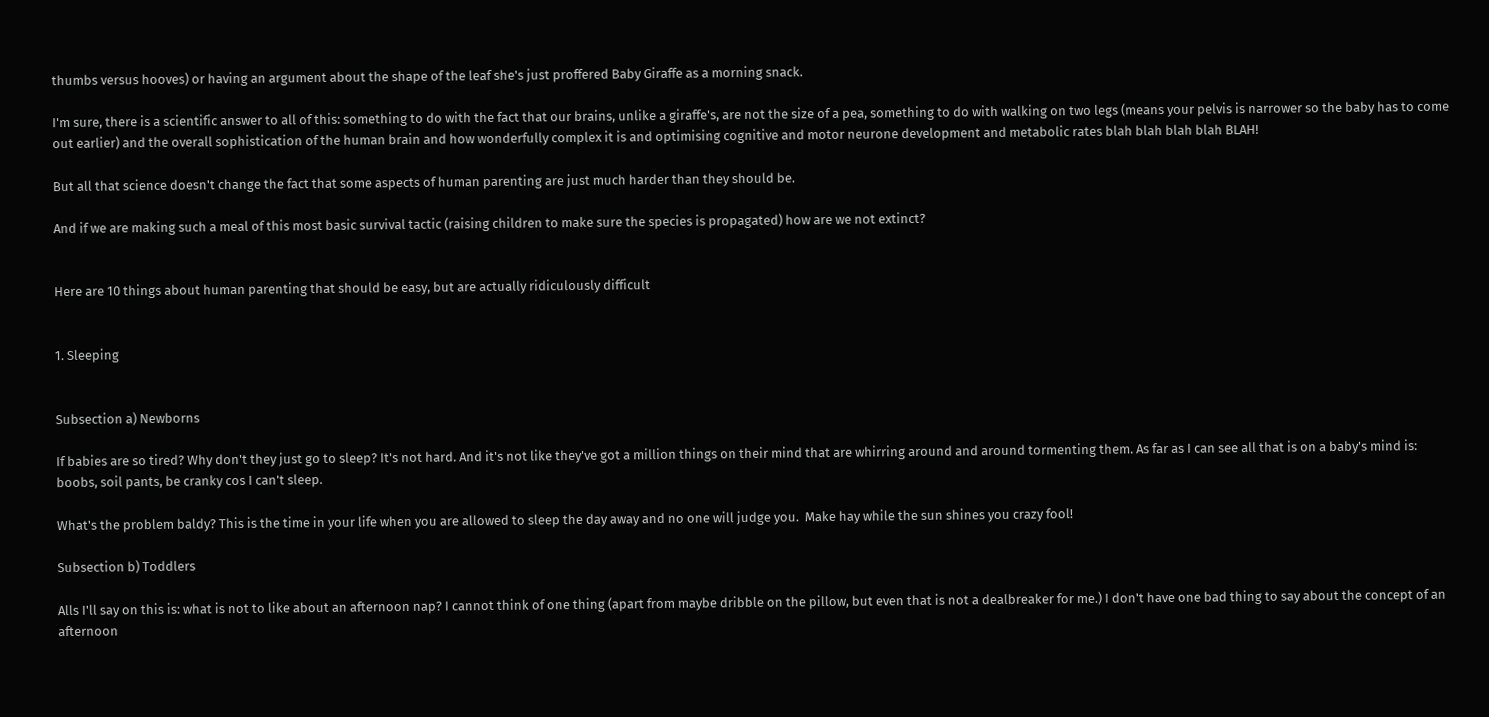thumbs versus hooves) or having an argument about the shape of the leaf she's just proffered Baby Giraffe as a morning snack.

I'm sure, there is a scientific answer to all of this: something to do with the fact that our brains, unlike a giraffe's, are not the size of a pea, something to do with walking on two legs (means your pelvis is narrower so the baby has to come out earlier) and the overall sophistication of the human brain and how wonderfully complex it is and optimising cognitive and motor neurone development and metabolic rates blah blah blah blah BLAH!

But all that science doesn't change the fact that some aspects of human parenting are just much harder than they should be.

And if we are making such a meal of this most basic survival tactic (raising children to make sure the species is propagated) how are we not extinct?


Here are 10 things about human parenting that should be easy, but are actually ridiculously difficult


1. Sleeping


Subsection a) Newborns

If babies are so tired? Why don't they just go to sleep? It's not hard. And it's not like they've got a million things on their mind that are whirring around and around tormenting them. As far as I can see all that is on a baby's mind is: boobs, soil pants, be cranky cos I can't sleep.

What's the problem baldy? This is the time in your life when you are allowed to sleep the day away and no one will judge you.  Make hay while the sun shines you crazy fool!

Subsection b) Toddlers

Alls I'll say on this is: what is not to like about an afternoon nap? I cannot think of one thing (apart from maybe dribble on the pillow, but even that is not a dealbreaker for me.) I don't have one bad thing to say about the concept of an afternoon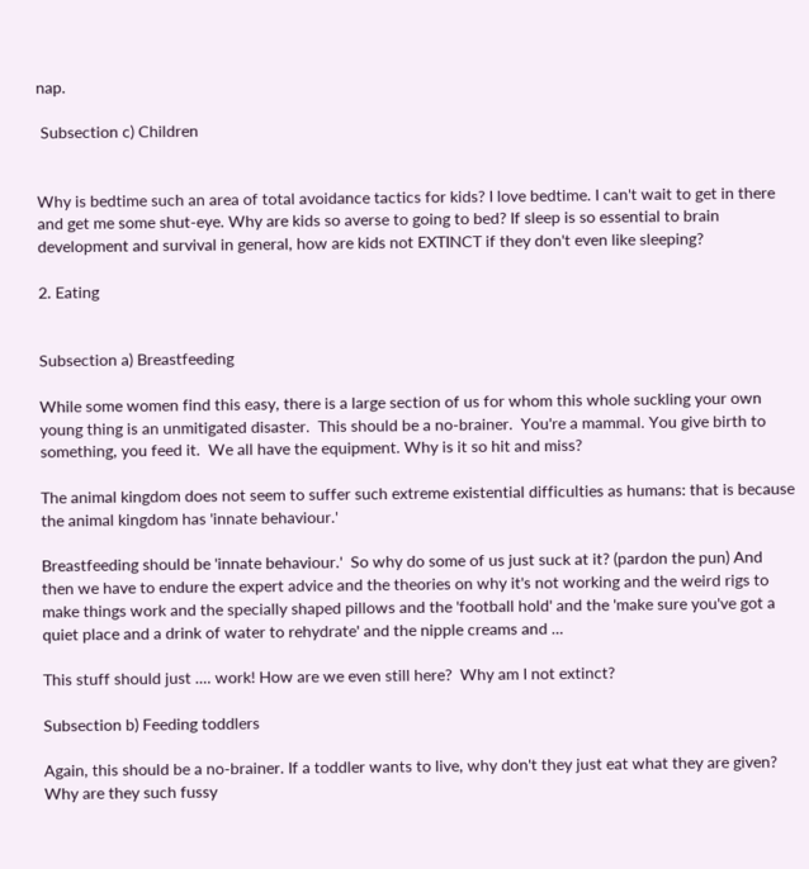nap.

 Subsection c) Children


Why is bedtime such an area of total avoidance tactics for kids? I love bedtime. I can't wait to get in there and get me some shut-eye. Why are kids so averse to going to bed? If sleep is so essential to brain development and survival in general, how are kids not EXTINCT if they don't even like sleeping?

2. Eating


Subsection a) Breastfeeding

While some women find this easy, there is a large section of us for whom this whole suckling your own young thing is an unmitigated disaster.  This should be a no-brainer.  You're a mammal. You give birth to something, you feed it.  We all have the equipment. Why is it so hit and miss?

The animal kingdom does not seem to suffer such extreme existential difficulties as humans: that is because the animal kingdom has 'innate behaviour.'

Breastfeeding should be 'innate behaviour.'  So why do some of us just suck at it? (pardon the pun) And then we have to endure the expert advice and the theories on why it's not working and the weird rigs to make things work and the specially shaped pillows and the 'football hold' and the 'make sure you've got a quiet place and a drink of water to rehydrate' and the nipple creams and ...

This stuff should just .... work! How are we even still here?  Why am I not extinct?

Subsection b) Feeding toddlers

Again, this should be a no-brainer. If a toddler wants to live, why don't they just eat what they are given?  Why are they such fussy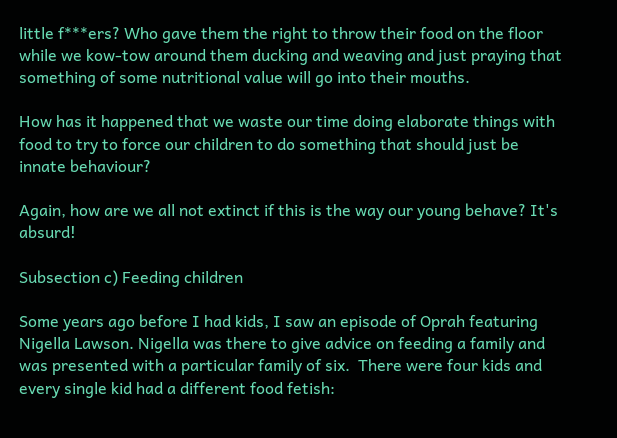little f***ers? Who gave them the right to throw their food on the floor while we kow-tow around them ducking and weaving and just praying that something of some nutritional value will go into their mouths.

How has it happened that we waste our time doing elaborate things with food to try to force our children to do something that should just be innate behaviour?

Again, how are we all not extinct if this is the way our young behave? It's absurd!

Subsection c) Feeding children

Some years ago before I had kids, I saw an episode of Oprah featuring Nigella Lawson. Nigella was there to give advice on feeding a family and was presented with a particular family of six.  There were four kids and every single kid had a different food fetish: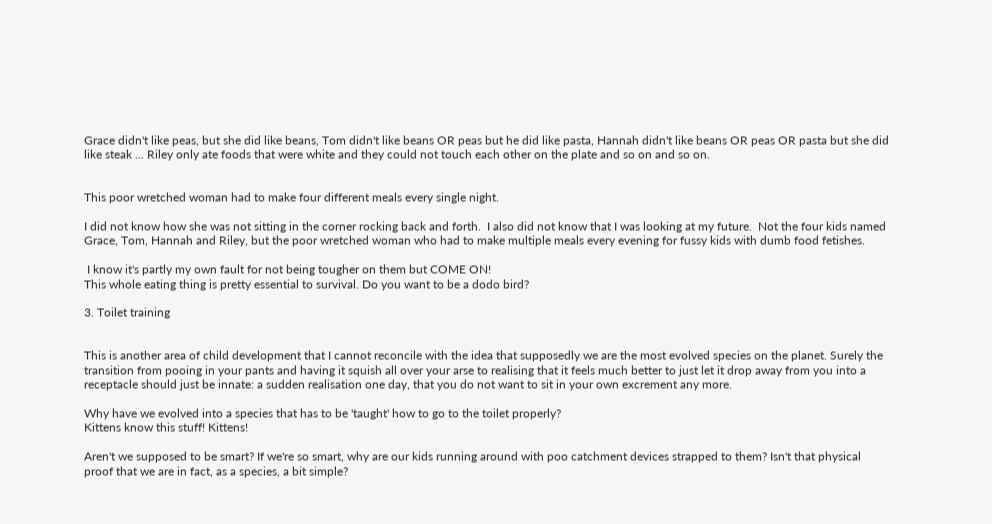Grace didn't like peas, but she did like beans, Tom didn't like beans OR peas but he did like pasta, Hannah didn't like beans OR peas OR pasta but she did like steak ... Riley only ate foods that were white and they could not touch each other on the plate and so on and so on.


This poor wretched woman had to make four different meals every single night.

I did not know how she was not sitting in the corner rocking back and forth.  I also did not know that I was looking at my future.  Not the four kids named Grace, Tom, Hannah and Riley, but the poor wretched woman who had to make multiple meals every evening for fussy kids with dumb food fetishes.

 I know it's partly my own fault for not being tougher on them but COME ON!
This whole eating thing is pretty essential to survival. Do you want to be a dodo bird?

3. Toilet training


This is another area of child development that I cannot reconcile with the idea that supposedly we are the most evolved species on the planet. Surely the transition from pooing in your pants and having it squish all over your arse to realising that it feels much better to just let it drop away from you into a receptacle should just be innate: a sudden realisation one day, that you do not want to sit in your own excrement any more.

Why have we evolved into a species that has to be 'taught' how to go to the toilet properly?
Kittens know this stuff! Kittens!

Aren't we supposed to be smart? If we're so smart, why are our kids running around with poo catchment devices strapped to them? Isn't that physical proof that we are in fact, as a species, a bit simple?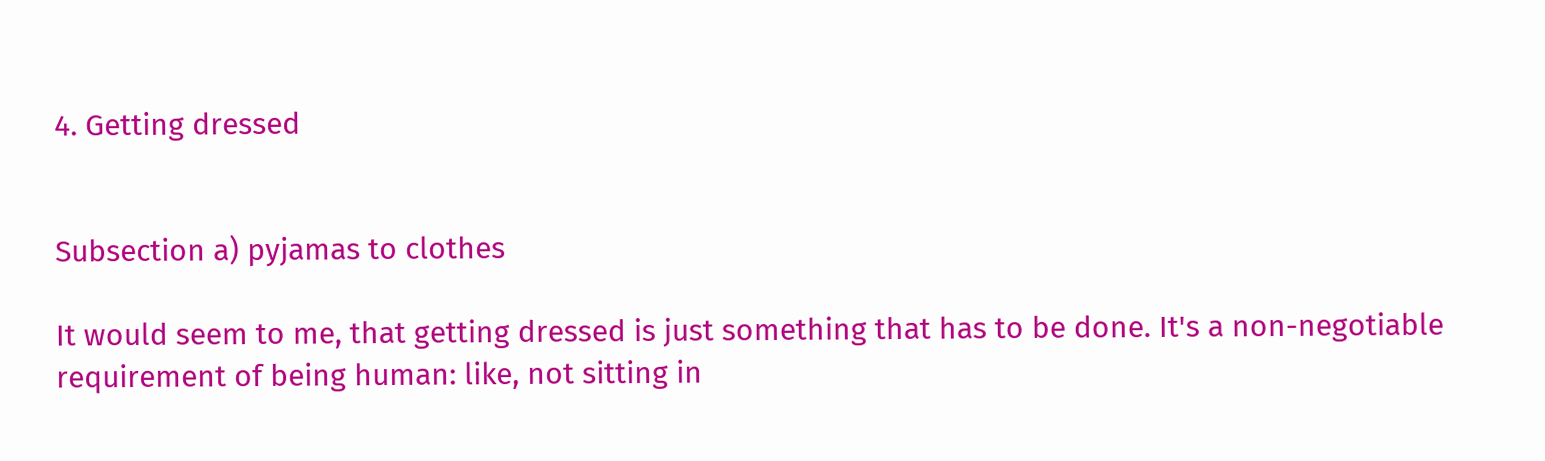4. Getting dressed


Subsection a) pyjamas to clothes

It would seem to me, that getting dressed is just something that has to be done. It's a non-negotiable requirement of being human: like, not sitting in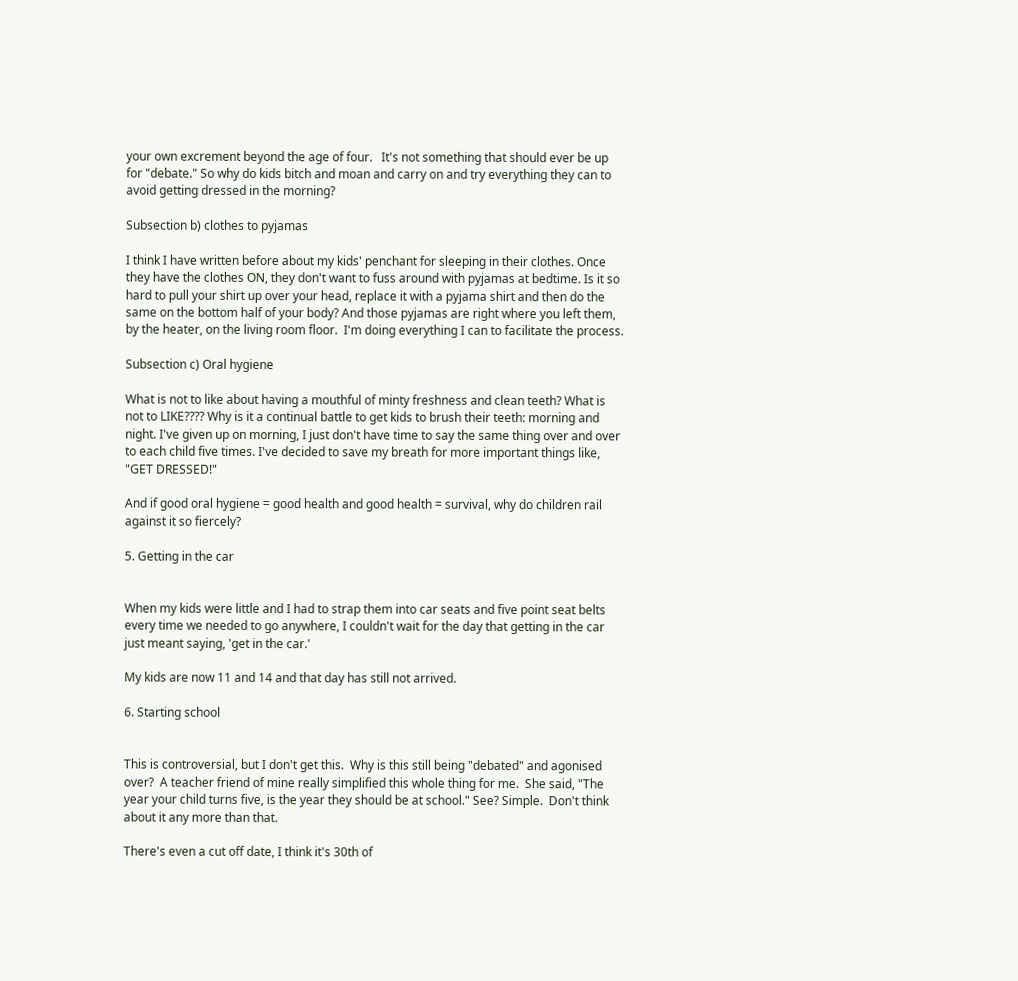your own excrement beyond the age of four.   It's not something that should ever be up for "debate." So why do kids bitch and moan and carry on and try everything they can to avoid getting dressed in the morning?

Subsection b) clothes to pyjamas

I think I have written before about my kids' penchant for sleeping in their clothes. Once they have the clothes ON, they don't want to fuss around with pyjamas at bedtime. Is it so hard to pull your shirt up over your head, replace it with a pyjama shirt and then do the same on the bottom half of your body? And those pyjamas are right where you left them, by the heater, on the living room floor.  I'm doing everything I can to facilitate the process.

Subsection c) Oral hygiene

What is not to like about having a mouthful of minty freshness and clean teeth? What is not to LIKE???? Why is it a continual battle to get kids to brush their teeth: morning and night. I've given up on morning, I just don't have time to say the same thing over and over to each child five times. I've decided to save my breath for more important things like, "GET DRESSED!"

And if good oral hygiene = good health and good health = survival, why do children rail against it so fiercely?

5. Getting in the car


When my kids were little and I had to strap them into car seats and five point seat belts every time we needed to go anywhere, I couldn't wait for the day that getting in the car just meant saying, 'get in the car.'

My kids are now 11 and 14 and that day has still not arrived.

6. Starting school


This is controversial, but I don't get this.  Why is this still being "debated" and agonised over?  A teacher friend of mine really simplified this whole thing for me.  She said, "The year your child turns five, is the year they should be at school." See? Simple.  Don't think about it any more than that.

There's even a cut off date, I think it's 30th of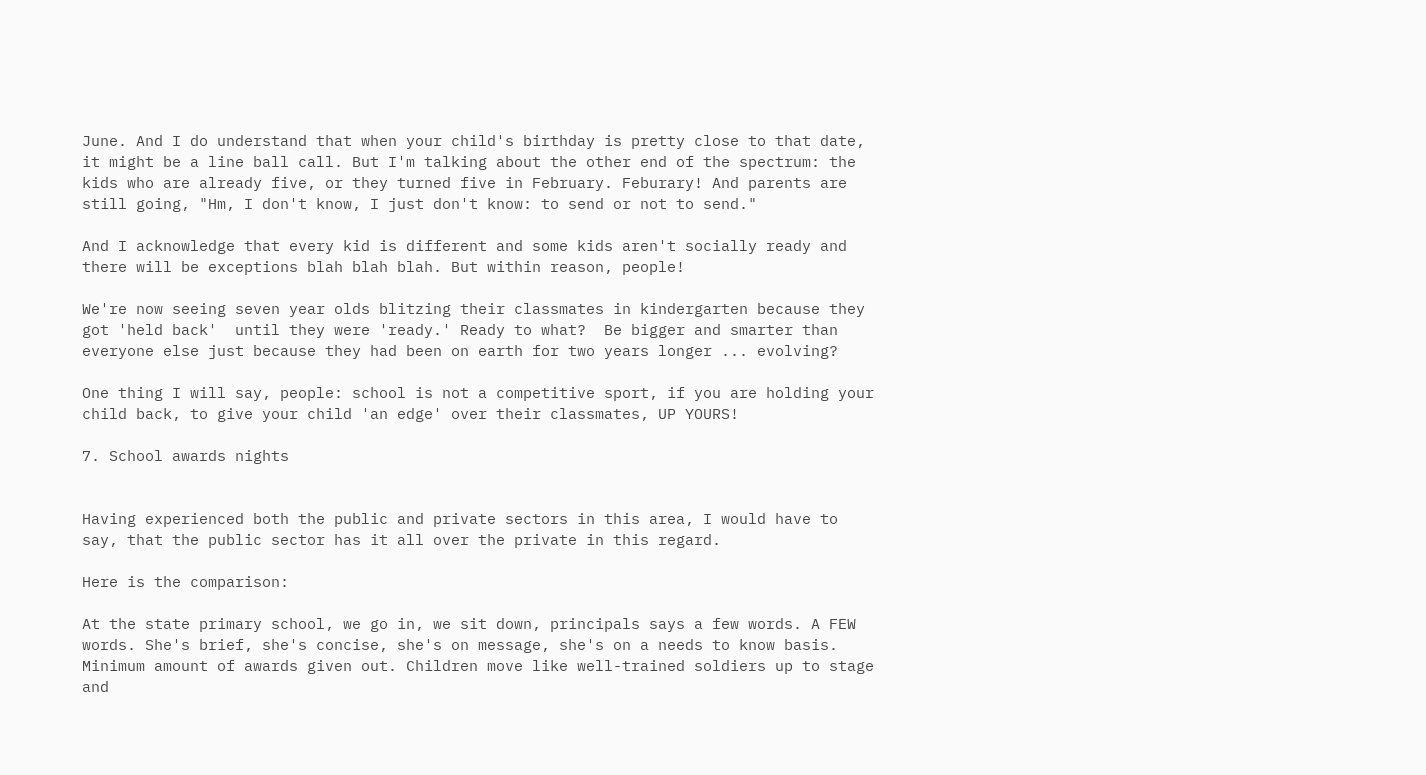June. And I do understand that when your child's birthday is pretty close to that date, it might be a line ball call. But I'm talking about the other end of the spectrum: the kids who are already five, or they turned five in February. Feburary! And parents are still going, "Hm, I don't know, I just don't know: to send or not to send."

And I acknowledge that every kid is different and some kids aren't socially ready and there will be exceptions blah blah blah. But within reason, people!

We're now seeing seven year olds blitzing their classmates in kindergarten because they got 'held back'  until they were 'ready.' Ready to what?  Be bigger and smarter than everyone else just because they had been on earth for two years longer ... evolving?

One thing I will say, people: school is not a competitive sport, if you are holding your child back, to give your child 'an edge' over their classmates, UP YOURS!

7. School awards nights


Having experienced both the public and private sectors in this area, I would have to say, that the public sector has it all over the private in this regard.

Here is the comparison:

At the state primary school, we go in, we sit down, principals says a few words. A FEW words. She's brief, she's concise, she's on message, she's on a needs to know basis.  Minimum amount of awards given out. Children move like well-trained soldiers up to stage and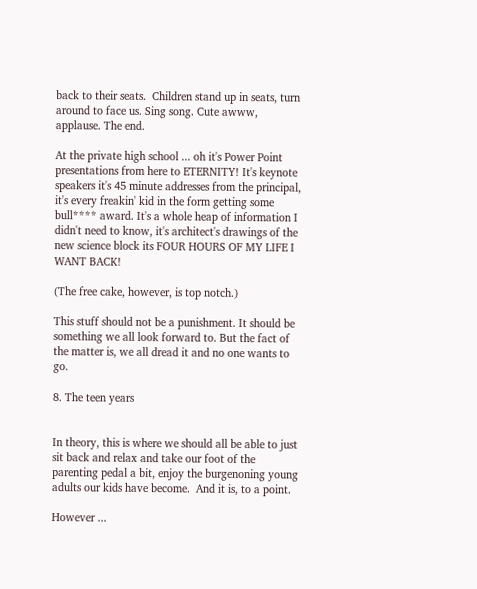back to their seats.  Children stand up in seats, turn around to face us. Sing song. Cute awww, applause. The end.

At the private high school ... oh it's Power Point presentations from here to ETERNITY! It's keynote speakers it's 45 minute addresses from the principal, it's every freakin' kid in the form getting some bull**** award. It's a whole heap of information I didn't need to know, it's architect's drawings of the new science block its FOUR HOURS OF MY LIFE I WANT BACK!

(The free cake, however, is top notch.)

This stuff should not be a punishment. It should be something we all look forward to. But the fact of the matter is, we all dread it and no one wants to go.

8. The teen years


In theory, this is where we should all be able to just sit back and relax and take our foot of the parenting pedal a bit, enjoy the burgenoning young adults our kids have become.  And it is, to a point.

However ...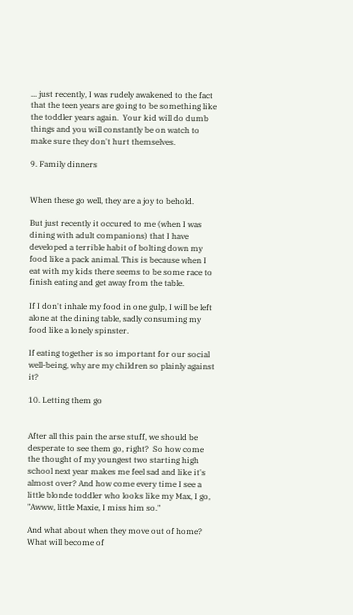... just recently, I was rudely awakened to the fact that the teen years are going to be something like the toddler years again.  Your kid will do dumb things and you will constantly be on watch to make sure they don't hurt themselves.

9. Family dinners


When these go well, they are a joy to behold.

But just recently it occured to me (when I was dining with adult companions) that I have developed a terrible habit of bolting down my food like a pack animal. This is because when I eat with my kids there seems to be some race to finish eating and get away from the table.

If I don't inhale my food in one gulp, I will be left alone at the dining table, sadly consuming my food like a lonely spinster.

If eating together is so important for our social well-being, why are my children so plainly against it?

10. Letting them go


After all this pain the arse stuff, we should be desperate to see them go, right?  So how come the thought of my youngest two starting high school next year makes me feel sad and like it's almost over? And how come every time I see a little blonde toddler who looks like my Max, I go, "Awww, little Maxie, I miss him so."

And what about when they move out of home? What will become of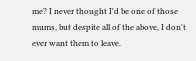me? I never thought I'd be one of those mums, but despite all of the above, I don't ever want them to leave.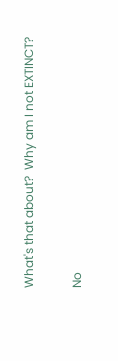What's that about?  Why am I not EXTINCT?

No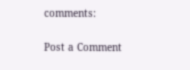comments:

Post a Comment